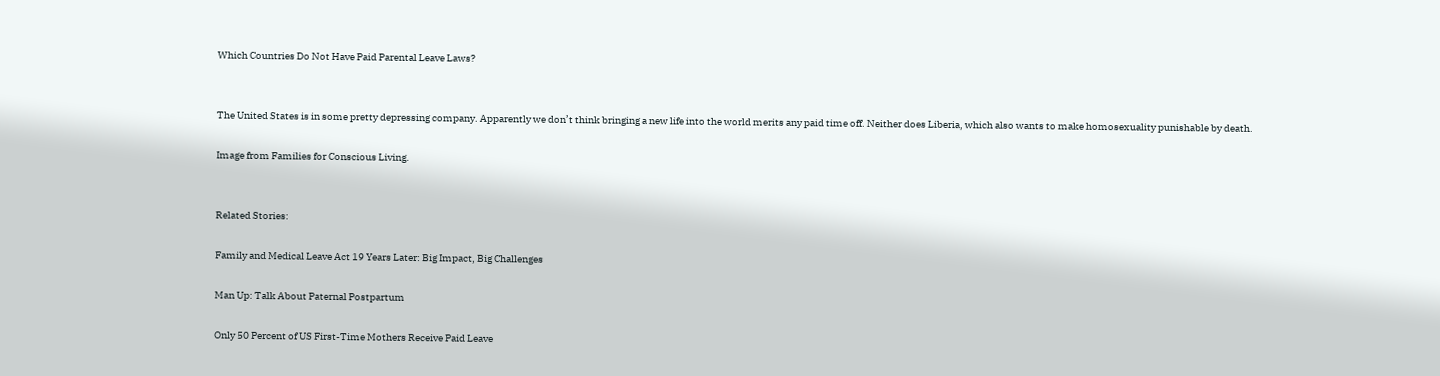Which Countries Do Not Have Paid Parental Leave Laws?


The United States is in some pretty depressing company. Apparently we don’t think bringing a new life into the world merits any paid time off. Neither does Liberia, which also wants to make homosexuality punishable by death.

Image from Families for Conscious Living.


Related Stories:

Family and Medical Leave Act 19 Years Later: Big Impact, Big Challenges

Man Up: Talk About Paternal Postpartum

Only 50 Percent of US First-Time Mothers Receive Paid Leave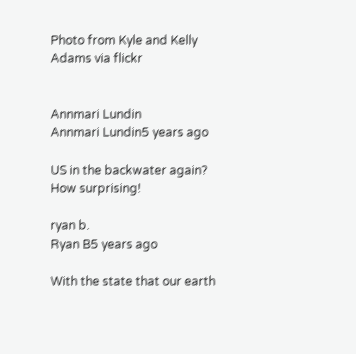Photo from Kyle and Kelly Adams via flickr


Annmari Lundin
Annmari Lundin5 years ago

US in the backwater again? How surprising!

ryan b.
Ryan B5 years ago

With the state that our earth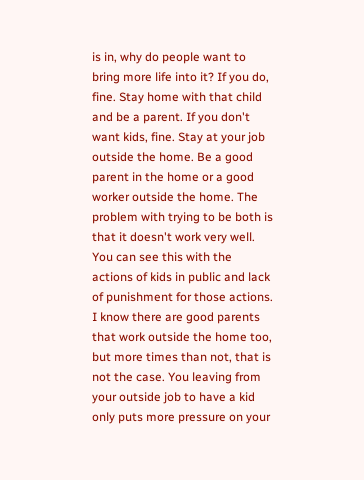is in, why do people want to bring more life into it? If you do, fine. Stay home with that child and be a parent. If you don't want kids, fine. Stay at your job outside the home. Be a good parent in the home or a good worker outside the home. The problem with trying to be both is that it doesn't work very well. You can see this with the actions of kids in public and lack of punishment for those actions. I know there are good parents that work outside the home too, but more times than not, that is not the case. You leaving from your outside job to have a kid only puts more pressure on your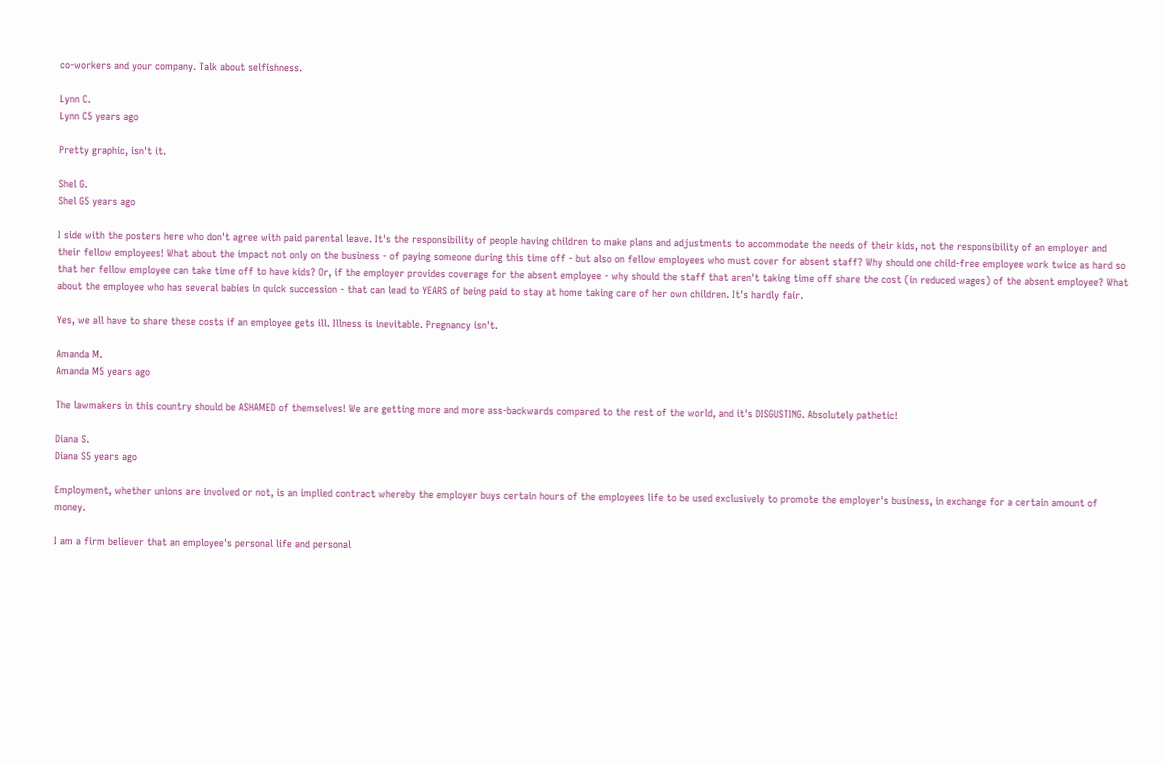co-workers and your company. Talk about selfishness.

Lynn C.
Lynn C5 years ago

Pretty graphic, isn't it.

Shel G.
Shel G5 years ago

I side with the posters here who don't agree with paid parental leave. It's the responsibility of people having children to make plans and adjustments to accommodate the needs of their kids, not the responsibility of an employer and their fellow employees! What about the impact not only on the business - of paying someone during this time off - but also on fellow employees who must cover for absent staff? Why should one child-free employee work twice as hard so that her fellow employee can take time off to have kids? Or, if the employer provides coverage for the absent employee - why should the staff that aren't taking time off share the cost (in reduced wages) of the absent employee? What about the employee who has several babies in quick succession - that can lead to YEARS of being paid to stay at home taking care of her own children. It's hardly fair.

Yes, we all have to share these costs if an employee gets ill. Illness is inevitable. Pregnancy isn't.

Amanda M.
Amanda M5 years ago

The lawmakers in this country should be ASHAMED of themselves! We are getting more and more ass-backwards compared to the rest of the world, and it's DISGUSTING. Absolutely pathetic!

Diana S.
Diana S5 years ago

Employment, whether unions are involved or not, is an implied contract whereby the employer buys certain hours of the employees life to be used exclusively to promote the employer's business, in exchange for a certain amount of money.

I am a firm believer that an employee's personal life and personal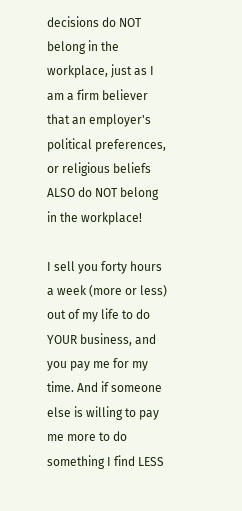decisions do NOT belong in the workplace, just as I am a firm believer that an employer's political preferences, or religious beliefs ALSO do NOT belong in the workplace!

I sell you forty hours a week (more or less) out of my life to do YOUR business, and you pay me for my time. And if someone else is willing to pay me more to do something I find LESS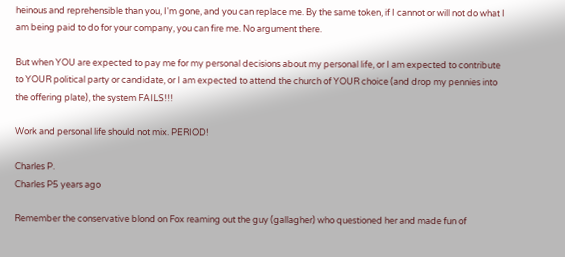heinous and reprehensible than you, I'm gone, and you can replace me. By the same token, if I cannot or will not do what I am being paid to do for your company, you can fire me. No argument there.

But when YOU are expected to pay me for my personal decisions about my personal life, or I am expected to contribute to YOUR political party or candidate, or I am expected to attend the church of YOUR choice (and drop my pennies into the offering plate), the system FAILS!!!

Work and personal life should not mix. PERIOD!

Charles P.
Charles P5 years ago

Remember the conservative blond on Fox reaming out the guy (gallagher) who questioned her and made fun of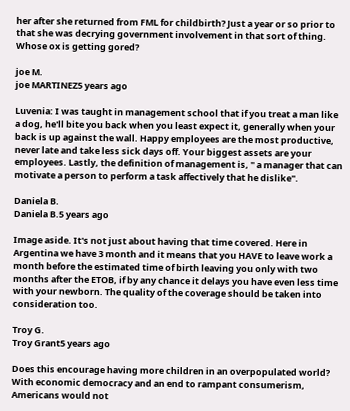her after she returned from FML for childbirth? Just a year or so prior to that she was decrying government involvement in that sort of thing. Whose ox is getting gored?

joe M.
joe MARTINEZ5 years ago

Luvenia: I was taught in management school that if you treat a man like a dog, he'll bite you back when you least expect it, generally when your back is up against the wall. Happy employees are the most productive, never late and take less sick days off. Your biggest assets are your employees. Lastly, the definition of management is, " a manager that can motivate a person to perform a task affectively that he dislike".

Daniela B.
Daniela B.5 years ago

Image aside. It's not just about having that time covered. Here in Argentina we have 3 month and it means that you HAVE to leave work a month before the estimated time of birth leaving you only with two months after the ETOB, if by any chance it delays you have even less time with your newborn. The quality of the coverage should be taken into consideration too.

Troy G.
Troy Grant5 years ago

Does this encourage having more children in an overpopulated world? With economic democracy and an end to rampant consumerism, Americans would not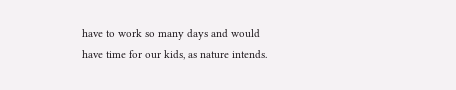have to work so many days and would have time for our kids, as nature intends.